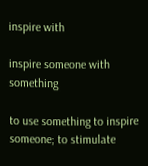inspire with

inspire someone with something

to use something to inspire someone; to stimulate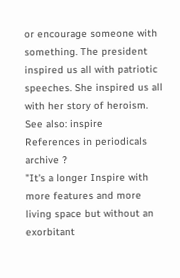or encourage someone with something. The president inspired us all with patriotic speeches. She inspired us all with her story of heroism.
See also: inspire
References in periodicals archive ?
"It's a longer Inspire with more features and more living space but without an exorbitant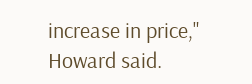increase in price," Howard said.